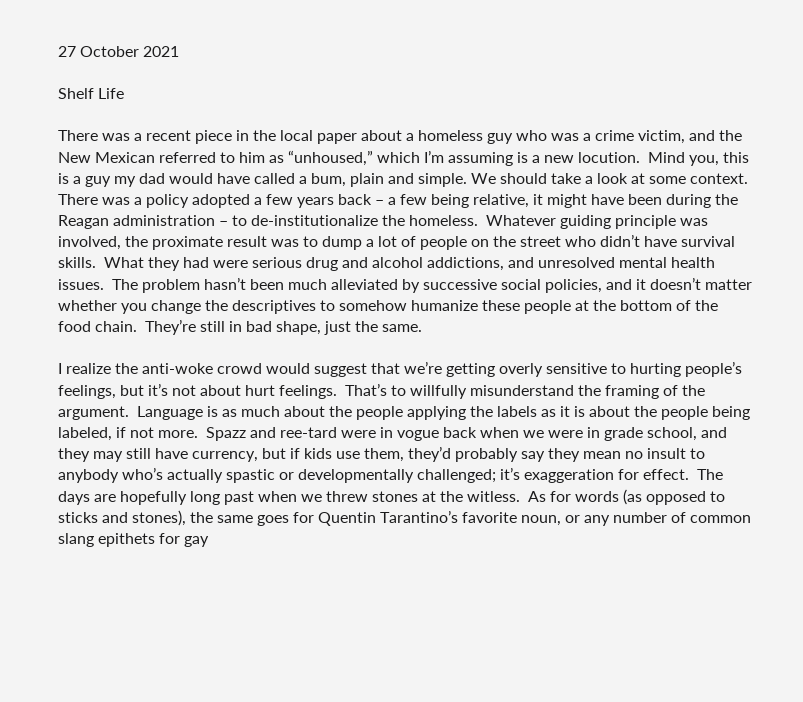27 October 2021

Shelf Life

There was a recent piece in the local paper about a homeless guy who was a crime victim, and the New Mexican referred to him as “unhoused,” which I’m assuming is a new locution.  Mind you, this is a guy my dad would have called a bum, plain and simple. We should take a look at some context.  There was a policy adopted a few years back – a few being relative, it might have been during the Reagan administration – to de-institutionalize the homeless.  Whatever guiding principle was involved, the proximate result was to dump a lot of people on the street who didn’t have survival skills.  What they had were serious drug and alcohol addictions, and unresolved mental health issues.  The problem hasn’t been much alleviated by successive social policies, and it doesn’t matter whether you change the descriptives to somehow humanize these people at the bottom of the food chain.  They’re still in bad shape, just the same.

I realize the anti-woke crowd would suggest that we’re getting overly sensitive to hurting people’s feelings, but it’s not about hurt feelings.  That’s to willfully misunderstand the framing of the argument.  Language is as much about the people applying the labels as it is about the people being labeled, if not more.  Spazz and ree-tard were in vogue back when we were in grade school, and they may still have currency, but if kids use them, they’d probably say they mean no insult to anybody who’s actually spastic or developmentally challenged; it’s exaggeration for effect.  The days are hopefully long past when we threw stones at the witless.  As for words (as opposed to sticks and stones), the same goes for Quentin Tarantino’s favorite noun, or any number of common slang epithets for gay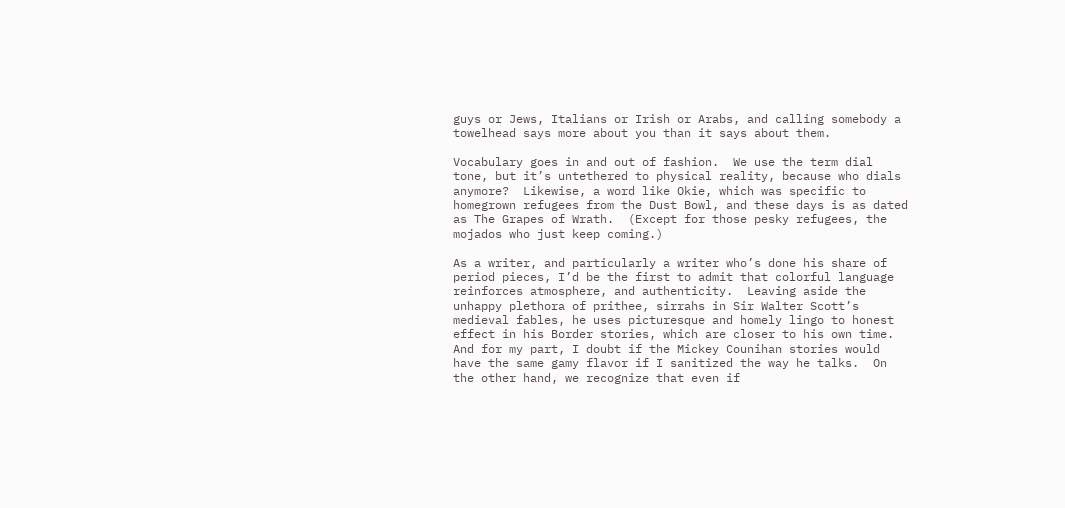guys or Jews, Italians or Irish or Arabs, and calling somebody a towelhead says more about you than it says about them.

Vocabulary goes in and out of fashion.  We use the term dial tone, but it’s untethered to physical reality, because who dials anymore?  Likewise, a word like Okie, which was specific to homegrown refugees from the Dust Bowl, and these days is as dated as The Grapes of Wrath.  (Except for those pesky refugees, the mojados who just keep coming.)

As a writer, and particularly a writer who’s done his share of period pieces, I’d be the first to admit that colorful language reinforces atmosphere, and authenticity.  Leaving aside the unhappy plethora of prithee, sirrahs in Sir Walter Scott’s medieval fables, he uses picturesque and homely lingo to honest effect in his Border stories, which are closer to his own time.  And for my part, I doubt if the Mickey Counihan stories would have the same gamy flavor if I sanitized the way he talks.  On the other hand, we recognize that even if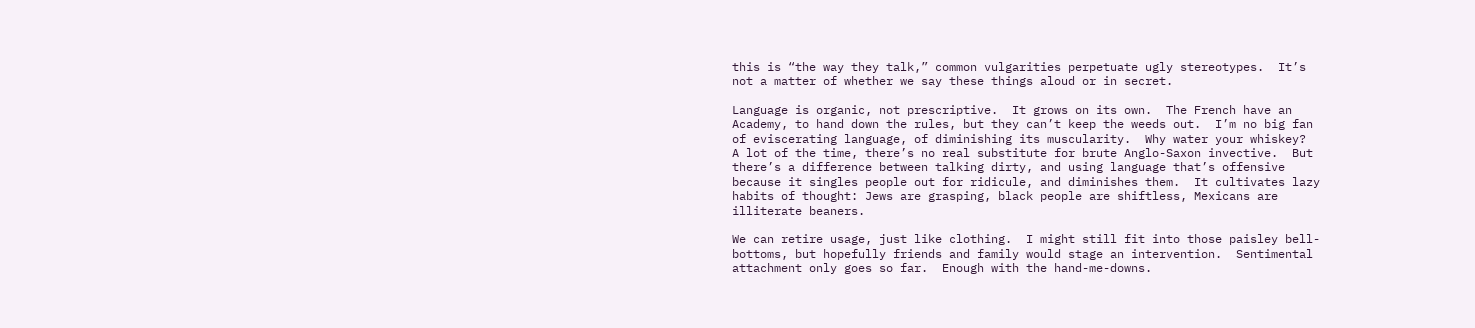this is “the way they talk,” common vulgarities perpetuate ugly stereotypes.  It’s not a matter of whether we say these things aloud or in secret.

Language is organic, not prescriptive.  It grows on its own.  The French have an Academy, to hand down the rules, but they can’t keep the weeds out.  I’m no big fan of eviscerating language, of diminishing its muscularity.  Why water your whiskey?  A lot of the time, there’s no real substitute for brute Anglo-Saxon invective.  But there’s a difference between talking dirty, and using language that’s offensive because it singles people out for ridicule, and diminishes them.  It cultivates lazy habits of thought: Jews are grasping, black people are shiftless, Mexicans are illiterate beaners.

We can retire usage, just like clothing.  I might still fit into those paisley bell-bottoms, but hopefully friends and family would stage an intervention.  Sentimental attachment only goes so far.  Enough with the hand-me-downs.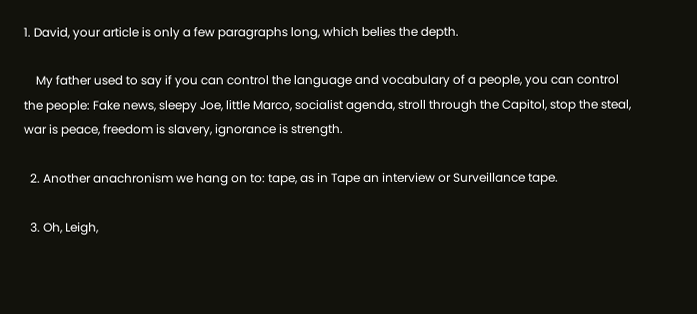1. David, your article is only a few paragraphs long, which belies the depth.

    My father used to say if you can control the language and vocabulary of a people, you can control the people: Fake news, sleepy Joe, little Marco, socialist agenda, stroll through the Capitol, stop the steal, war is peace, freedom is slavery, ignorance is strength.

  2. Another anachronism we hang on to: tape, as in Tape an interview or Surveillance tape.

  3. Oh, Leigh,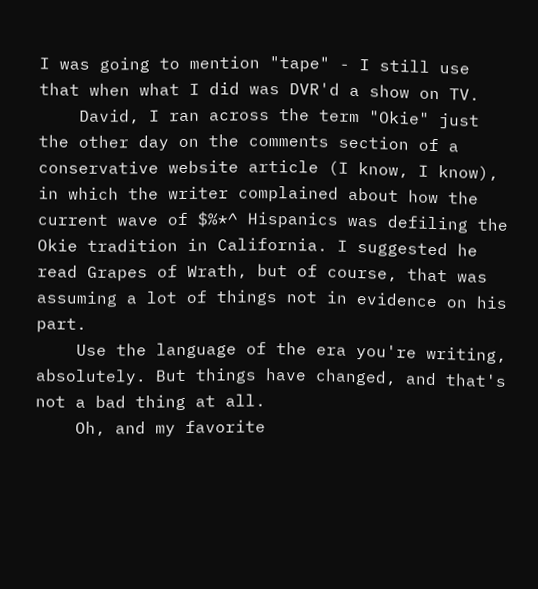I was going to mention "tape" - I still use that when what I did was DVR'd a show on TV.
    David, I ran across the term "Okie" just the other day on the comments section of a conservative website article (I know, I know), in which the writer complained about how the current wave of $%*^ Hispanics was defiling the Okie tradition in California. I suggested he read Grapes of Wrath, but of course, that was assuming a lot of things not in evidence on his part.
    Use the language of the era you're writing, absolutely. But things have changed, and that's not a bad thing at all.
    Oh, and my favorite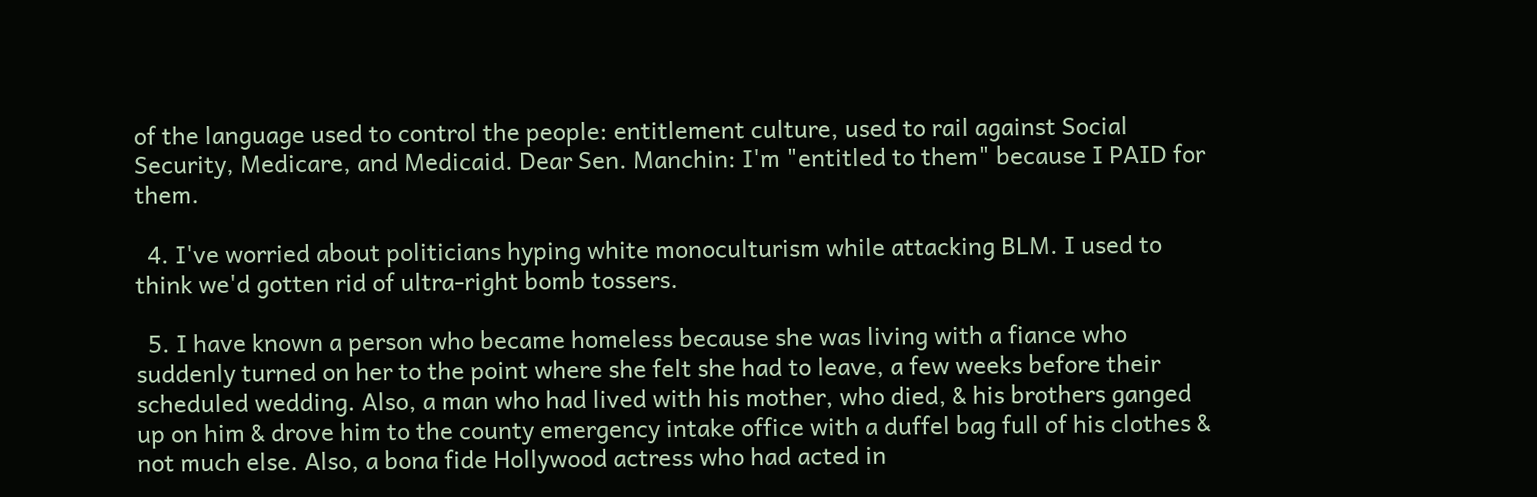of the language used to control the people: entitlement culture, used to rail against Social Security, Medicare, and Medicaid. Dear Sen. Manchin: I'm "entitled to them" because I PAID for them.

  4. I've worried about politicians hyping white monoculturism while attacking BLM. I used to think we'd gotten rid of ultra-right bomb tossers.

  5. I have known a person who became homeless because she was living with a fiance who suddenly turned on her to the point where she felt she had to leave, a few weeks before their scheduled wedding. Also, a man who had lived with his mother, who died, & his brothers ganged up on him & drove him to the county emergency intake office with a duffel bag full of his clothes & not much else. Also, a bona fide Hollywood actress who had acted in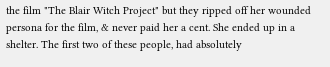the film "The Blair Witch Project" but they ripped off her wounded persona for the film, & never paid her a cent. She ended up in a shelter. The first two of these people, had absolutely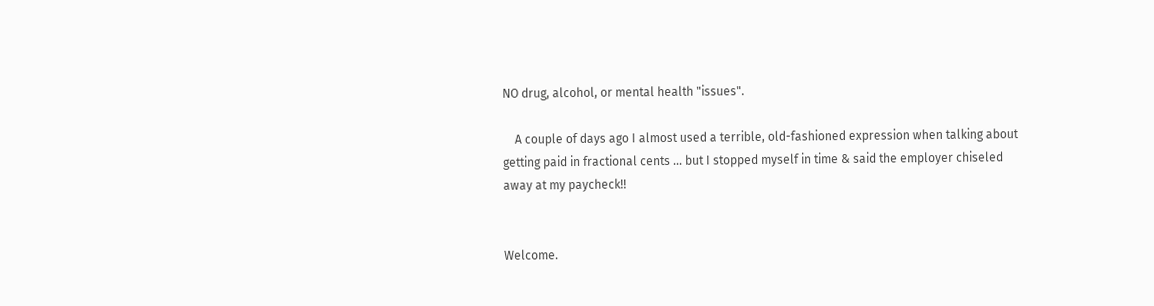NO drug, alcohol, or mental health "issues".

    A couple of days ago I almost used a terrible, old-fashioned expression when talking about getting paid in fractional cents ... but I stopped myself in time & said the employer chiseled away at my paycheck!!


Welcome.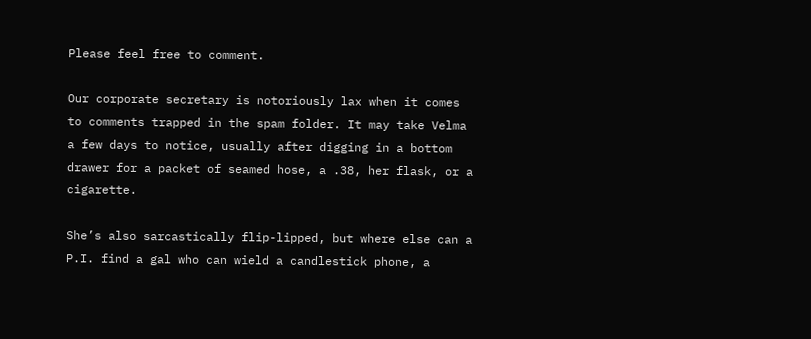Please feel free to comment.

Our corporate secretary is notoriously lax when it comes to comments trapped in the spam folder. It may take Velma a few days to notice, usually after digging in a bottom drawer for a packet of seamed hose, a .38, her flask, or a cigarette.

She’s also sarcastically flip-lipped, but where else can a P.I. find a gal who can wield a candlestick phone, a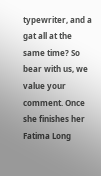typewriter, and a gat all at the same time? So bear with us, we value your comment. Once she finishes her Fatima Long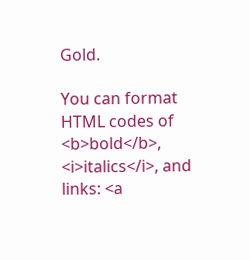Gold.

You can format HTML codes of <b>bold</b>, <i>italics</i>, and links: <a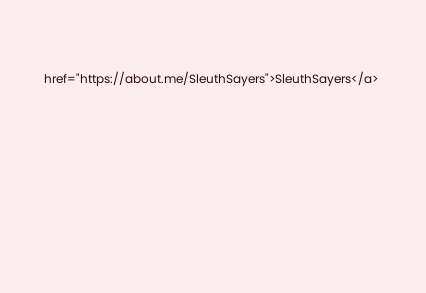href="https://about.me/SleuthSayers">SleuthSayers</a>